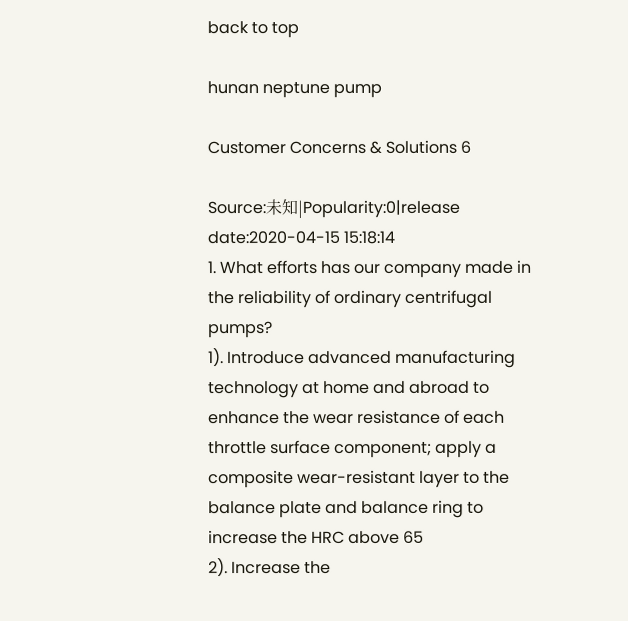back to top

hunan neptune pump

Customer Concerns & Solutions 6

Source:未知|Popularity:0|release date:2020-04-15 15:18:14
1. What efforts has our company made in the reliability of ordinary centrifugal pumps?
1). Introduce advanced manufacturing technology at home and abroad to enhance the wear resistance of each throttle surface component; apply a composite wear-resistant layer to the balance plate and balance ring to increase the HRC above 65
2). Increase the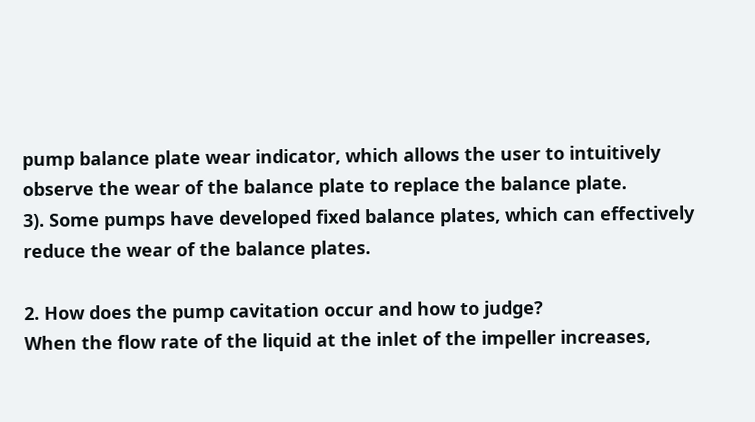pump balance plate wear indicator, which allows the user to intuitively observe the wear of the balance plate to replace the balance plate.
3). Some pumps have developed fixed balance plates, which can effectively reduce the wear of the balance plates.

2. How does the pump cavitation occur and how to judge?
When the flow rate of the liquid at the inlet of the impeller increases,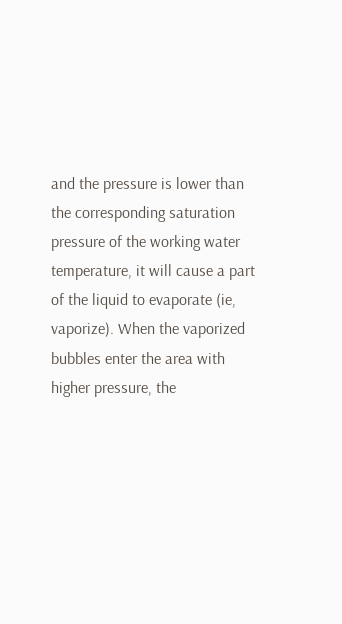and the pressure is lower than the corresponding saturation pressure of the working water temperature, it will cause a part of the liquid to evaporate (ie, vaporize). When the vaporized bubbles enter the area with higher pressure, the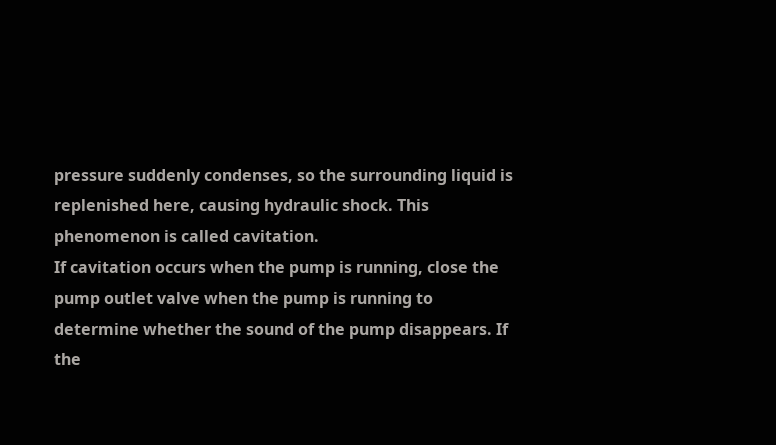pressure suddenly condenses, so the surrounding liquid is replenished here, causing hydraulic shock. This phenomenon is called cavitation.
If cavitation occurs when the pump is running, close the pump outlet valve when the pump is running to determine whether the sound of the pump disappears. If the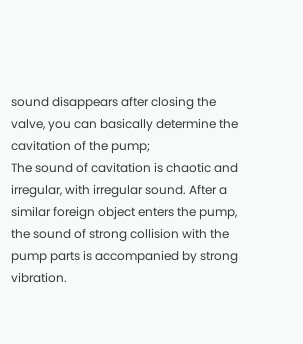sound disappears after closing the valve, you can basically determine the cavitation of the pump;
The sound of cavitation is chaotic and irregular, with irregular sound. After a similar foreign object enters the pump, the sound of strong collision with the pump parts is accompanied by strong vibration.